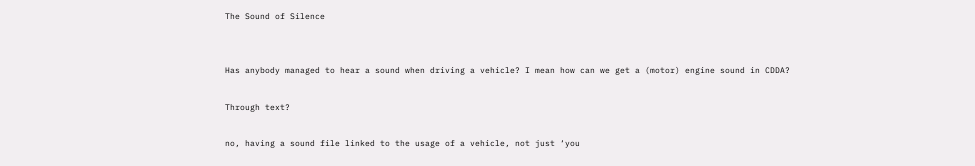The Sound of Silence


Has anybody managed to hear a sound when driving a vehicle? I mean how can we get a (motor) engine sound in CDDA?

Through text?

no, having a sound file linked to the usage of a vehicle, not just ‘you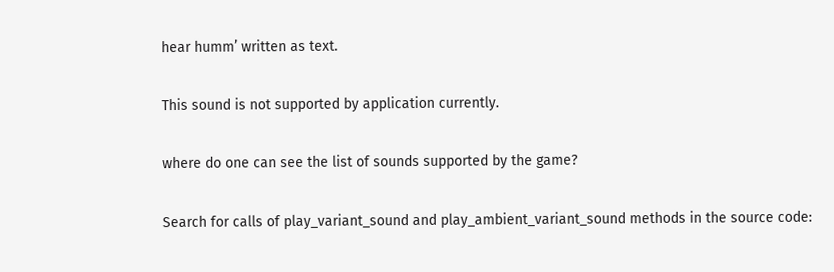hear humm’ written as text.

This sound is not supported by application currently.

where do one can see the list of sounds supported by the game?

Search for calls of play_variant_sound and play_ambient_variant_sound methods in the source code: